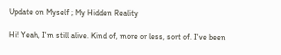Update on Myself ; My Hidden Reality

Hi! Yeah, I'm still alive. Kind of, more or less, sort of. I've been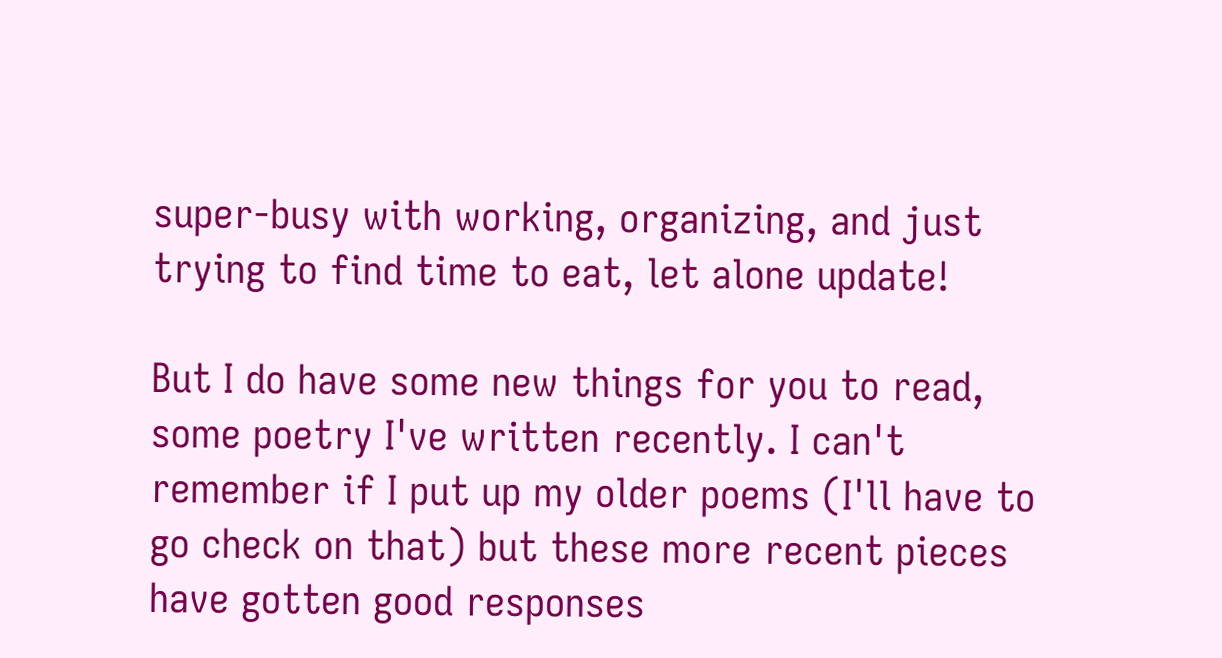super-busy with working, organizing, and just trying to find time to eat, let alone update!

But I do have some new things for you to read, some poetry I've written recently. I can't remember if I put up my older poems (I'll have to go check on that) but these more recent pieces have gotten good responses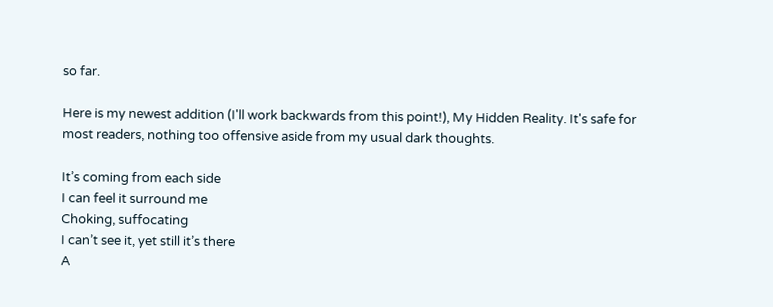so far.

Here is my newest addition (I'll work backwards from this point!), My Hidden Reality. It's safe for most readers, nothing too offensive aside from my usual dark thoughts.

It’s coming from each side
I can feel it surround me
Choking, suffocating
I can’t see it, yet still it’s there
A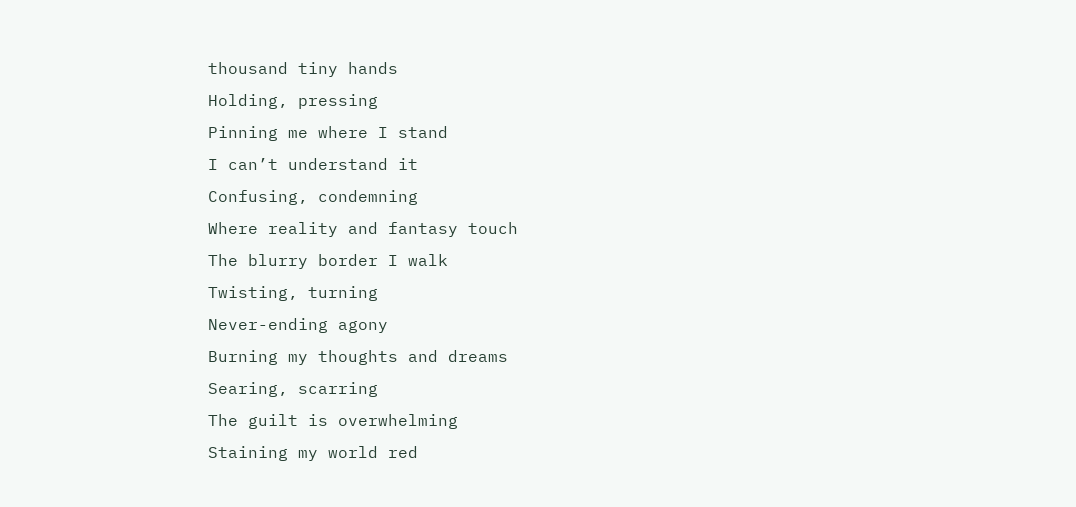thousand tiny hands
Holding, pressing
Pinning me where I stand
I can’t understand it
Confusing, condemning
Where reality and fantasy touch
The blurry border I walk
Twisting, turning
Never-ending agony
Burning my thoughts and dreams
Searing, scarring
The guilt is overwhelming
Staining my world red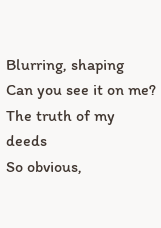Blurring, shaping
Can you see it on me?
The truth of my deeds
So obvious,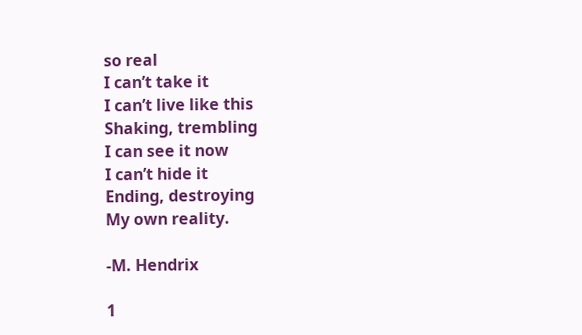so real
I can’t take it
I can’t live like this
Shaking, trembling
I can see it now
I can’t hide it
Ending, destroying
My own reality.

-M. Hendrix

1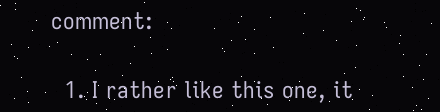comment:

  1. I rather like this one, it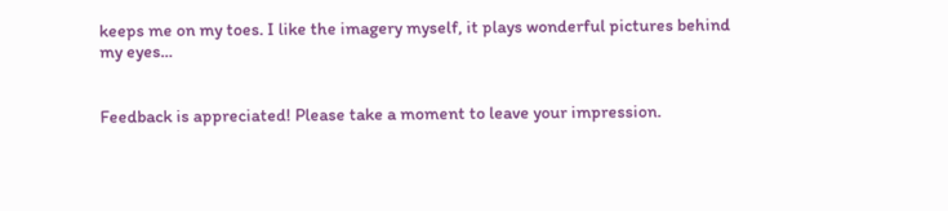keeps me on my toes. I like the imagery myself, it plays wonderful pictures behind my eyes...


Feedback is appreciated! Please take a moment to leave your impression.